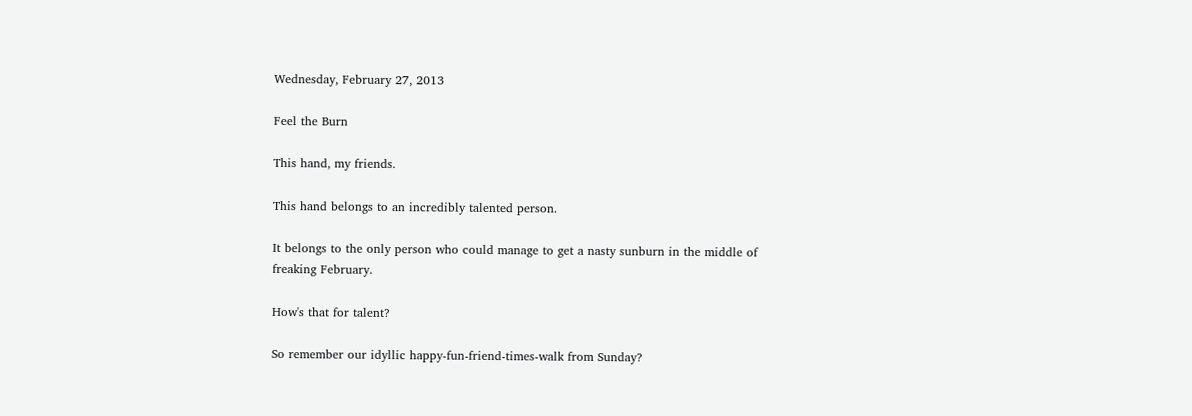Wednesday, February 27, 2013

Feel the Burn

This hand, my friends.

This hand belongs to an incredibly talented person.

It belongs to the only person who could manage to get a nasty sunburn in the middle of freaking February.

How's that for talent?

So remember our idyllic happy-fun-friend-times-walk from Sunday?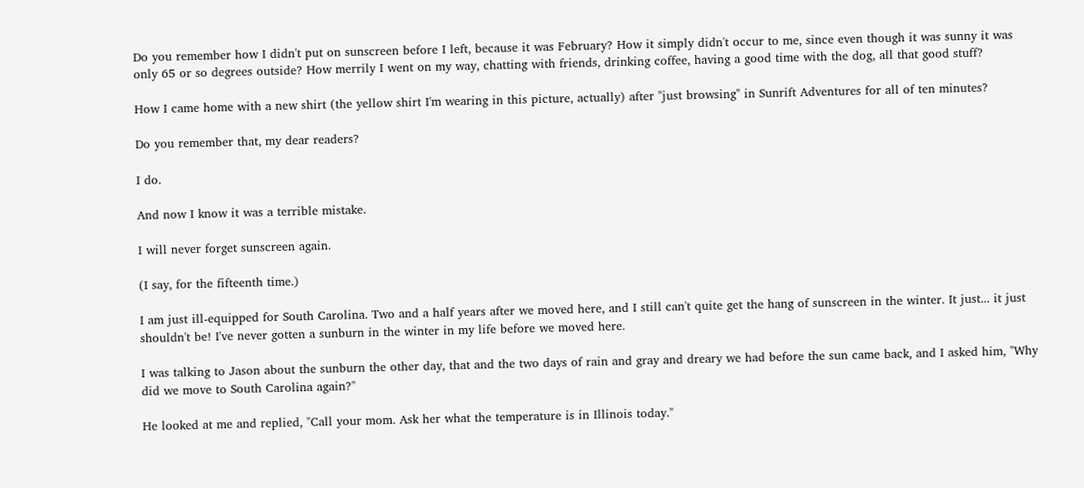Do you remember how I didn't put on sunscreen before I left, because it was February? How it simply didn't occur to me, since even though it was sunny it was only 65 or so degrees outside? How merrily I went on my way, chatting with friends, drinking coffee, having a good time with the dog, all that good stuff?

How I came home with a new shirt (the yellow shirt I'm wearing in this picture, actually) after "just browsing" in Sunrift Adventures for all of ten minutes?

Do you remember that, my dear readers?

I do.

And now I know it was a terrible mistake.

I will never forget sunscreen again.

(I say, for the fifteenth time.)

I am just ill-equipped for South Carolina. Two and a half years after we moved here, and I still can't quite get the hang of sunscreen in the winter. It just... it just shouldn't be! I've never gotten a sunburn in the winter in my life before we moved here.

I was talking to Jason about the sunburn the other day, that and the two days of rain and gray and dreary we had before the sun came back, and I asked him, "Why did we move to South Carolina again?"

He looked at me and replied, "Call your mom. Ask her what the temperature is in Illinois today."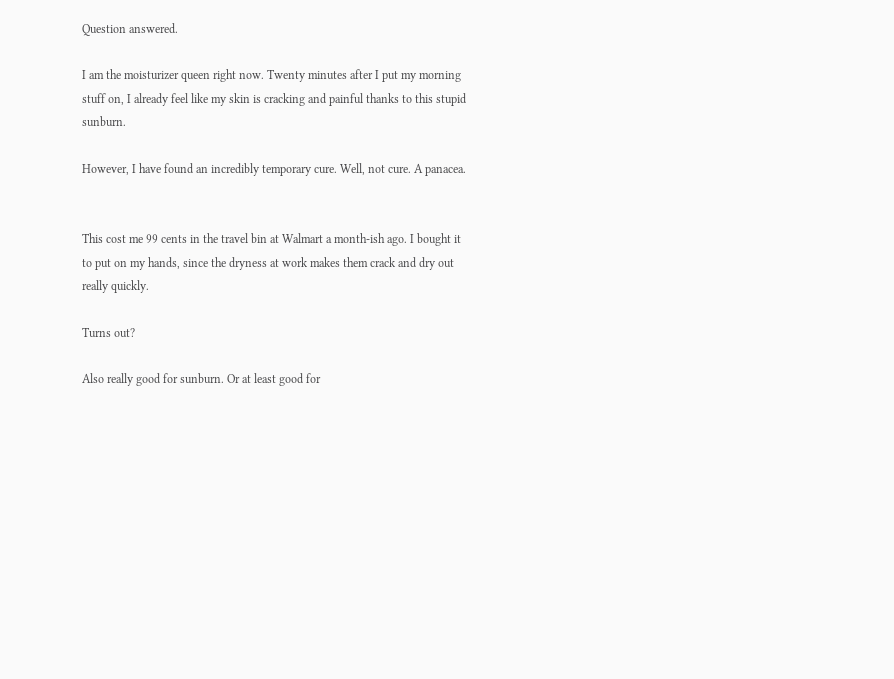Question answered.

I am the moisturizer queen right now. Twenty minutes after I put my morning stuff on, I already feel like my skin is cracking and painful thanks to this stupid sunburn.

However, I have found an incredibly temporary cure. Well, not cure. A panacea.


This cost me 99 cents in the travel bin at Walmart a month-ish ago. I bought it to put on my hands, since the dryness at work makes them crack and dry out really quickly.

Turns out?

Also really good for sunburn. Or at least good for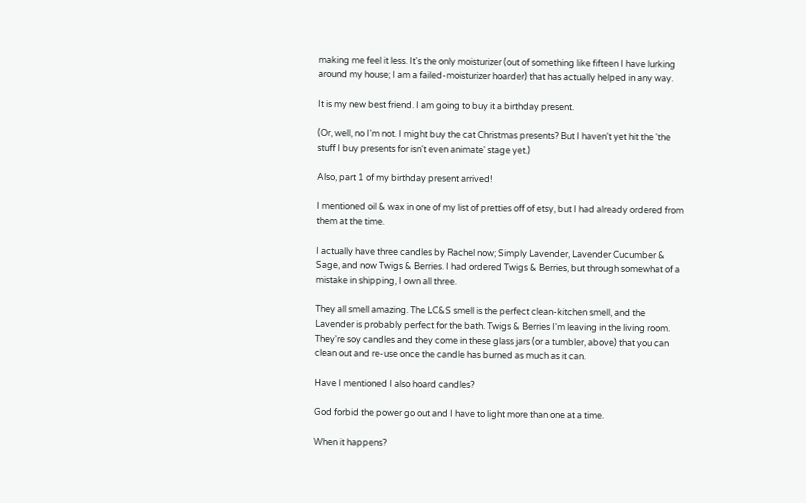making me feel it less. It's the only moisturizer (out of something like fifteen I have lurking around my house; I am a failed-moisturizer hoarder) that has actually helped in any way.

It is my new best friend. I am going to buy it a birthday present.

(Or, well, no I'm not. I might buy the cat Christmas presents? But I haven't yet hit the 'the stuff I buy presents for isn't even animate' stage yet.)

Also, part 1 of my birthday present arrived!

I mentioned oil & wax in one of my list of pretties off of etsy, but I had already ordered from them at the time.

I actually have three candles by Rachel now; Simply Lavender, Lavender Cucumber & Sage, and now Twigs & Berries. I had ordered Twigs & Berries, but through somewhat of a mistake in shipping, I own all three.

They all smell amazing. The LC&S smell is the perfect clean-kitchen smell, and the Lavender is probably perfect for the bath. Twigs & Berries I'm leaving in the living room. They're soy candles and they come in these glass jars (or a tumbler, above) that you can clean out and re-use once the candle has burned as much as it can.

Have I mentioned I also hoard candles?

God forbid the power go out and I have to light more than one at a time.

When it happens?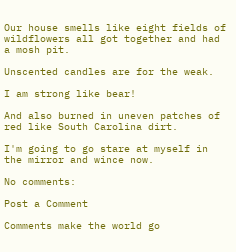Our house smells like eight fields of wildflowers all got together and had a mosh pit.

Unscented candles are for the weak.

I am strong like bear!

And also burned in uneven patches of red like South Carolina dirt.

I'm going to go stare at myself in the mirror and wince now.

No comments:

Post a Comment

Comments make the world go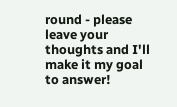round - please leave your thoughts and I'll make it my goal to answer!